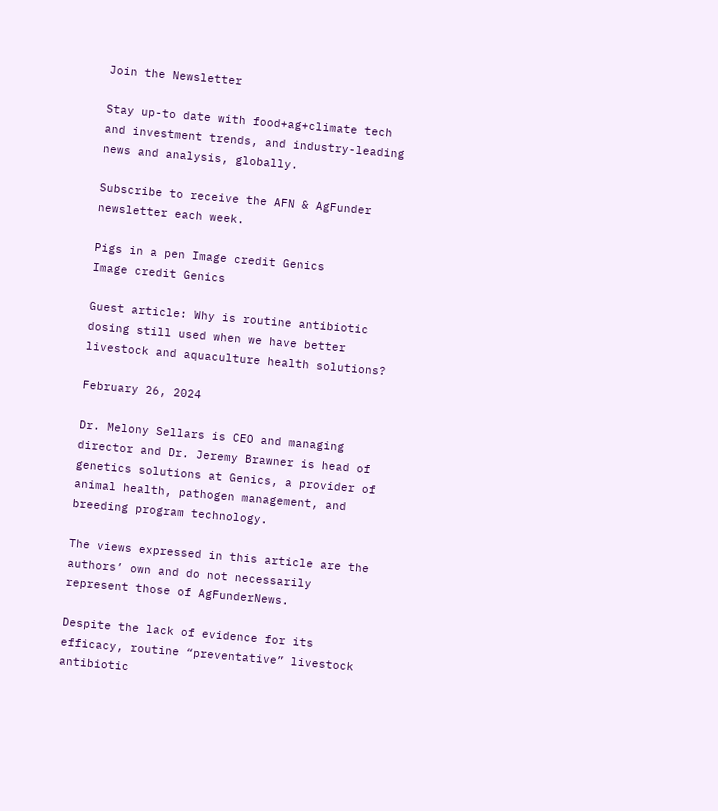Join the Newsletter

Stay up-to date with food+ag+climate tech and investment trends, and industry-leading news and analysis, globally.

Subscribe to receive the AFN & AgFunder
newsletter each week.

Pigs in a pen Image credit Genics
Image credit Genics

Guest article: Why is routine antibiotic dosing still used when we have better livestock and aquaculture health solutions?

February 26, 2024

Dr. Melony Sellars is CEO and managing director and Dr. Jeremy Brawner is head of genetics solutions at Genics, a provider of animal health, pathogen management, and breeding program technology.

The views expressed in this article are the authors’ own and do not necessarily represent those of AgFunderNews.

Despite the lack of evidence for its efficacy, routine “preventative” livestock antibiotic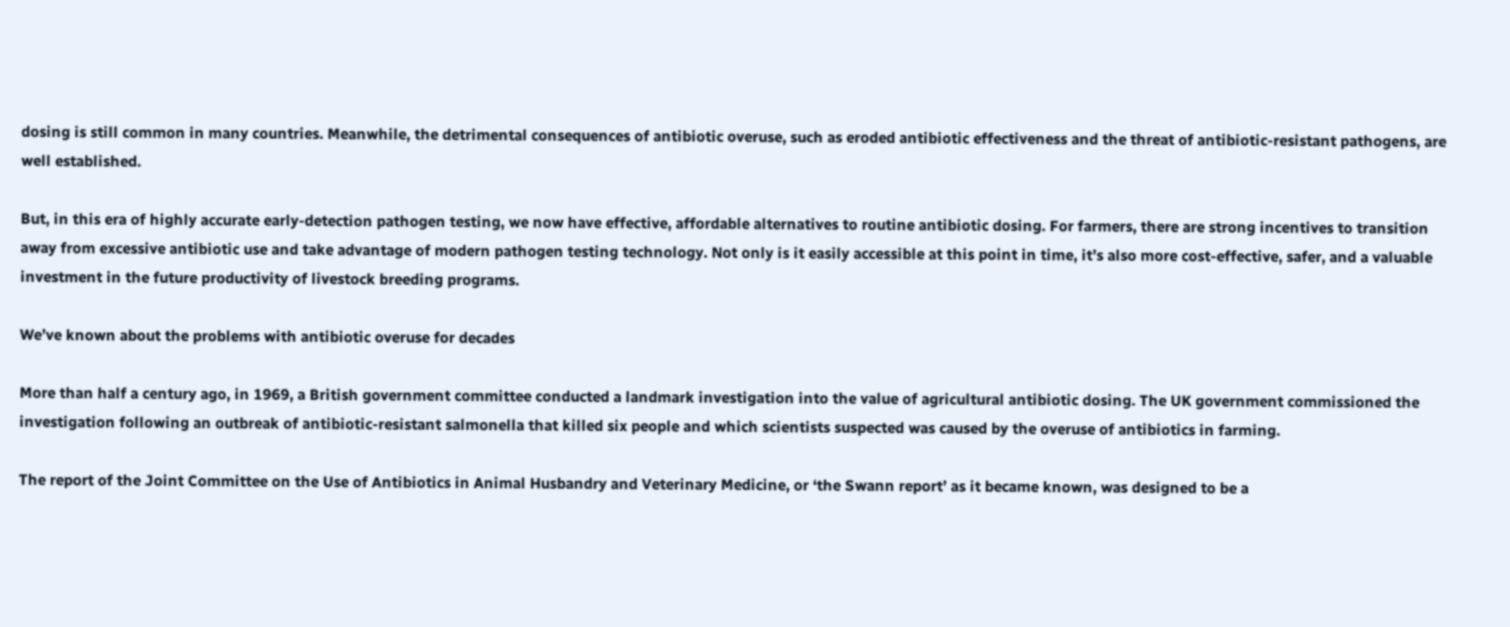dosing is still common in many countries. Meanwhile, the detrimental consequences of antibiotic overuse, such as eroded antibiotic effectiveness and the threat of antibiotic-resistant pathogens, are well established.

But, in this era of highly accurate early-detection pathogen testing, we now have effective, affordable alternatives to routine antibiotic dosing. For farmers, there are strong incentives to transition away from excessive antibiotic use and take advantage of modern pathogen testing technology. Not only is it easily accessible at this point in time, it’s also more cost-effective, safer, and a valuable investment in the future productivity of livestock breeding programs.

We’ve known about the problems with antibiotic overuse for decades

More than half a century ago, in 1969, a British government committee conducted a landmark investigation into the value of agricultural antibiotic dosing. The UK government commissioned the investigation following an outbreak of antibiotic-resistant salmonella that killed six people and which scientists suspected was caused by the overuse of antibiotics in farming.

The report of the Joint Committee on the Use of Antibiotics in Animal Husbandry and Veterinary Medicine, or ‘the Swann report’ as it became known, was designed to be a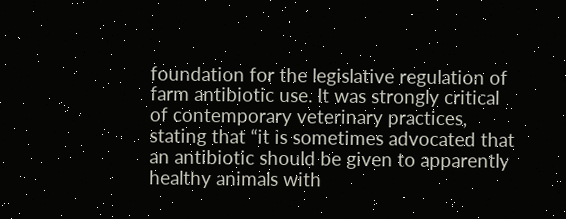foundation for the legislative regulation of farm antibiotic use. It was strongly critical of contemporary veterinary practices, stating that “it is sometimes advocated that an antibiotic should be given to apparently healthy animals with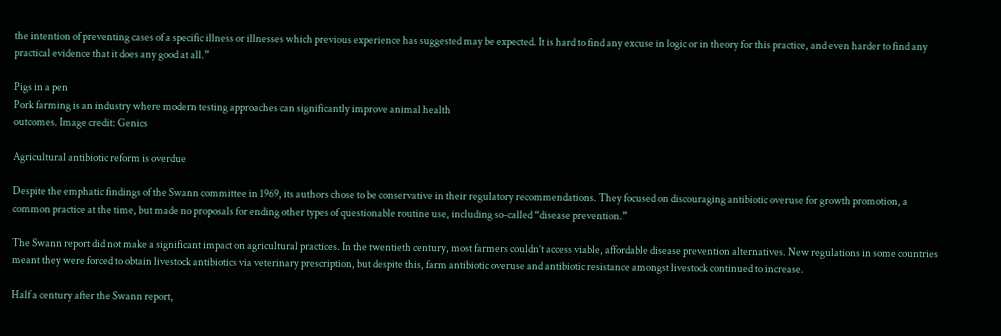the intention of preventing cases of a specific illness or illnesses which previous experience has suggested may be expected. It is hard to find any excuse in logic or in theory for this practice, and even harder to find any practical evidence that it does any good at all.”

Pigs in a pen
Pork farming is an industry where modern testing approaches can significantly improve animal health
outcomes. Image credit: Genics

Agricultural antibiotic reform is overdue

Despite the emphatic findings of the Swann committee in 1969, its authors chose to be conservative in their regulatory recommendations. They focused on discouraging antibiotic overuse for growth promotion, a common practice at the time, but made no proposals for ending other types of questionable routine use, including so-called “disease prevention.”

The Swann report did not make a significant impact on agricultural practices. In the twentieth century, most farmers couldn’t access viable, affordable disease prevention alternatives. New regulations in some countries meant they were forced to obtain livestock antibiotics via veterinary prescription, but despite this, farm antibiotic overuse and antibiotic resistance amongst livestock continued to increase.

Half a century after the Swann report,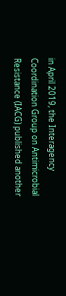in April 2019, the Interagency Coordination Group on Antimicrobial Resistance (IACG) published another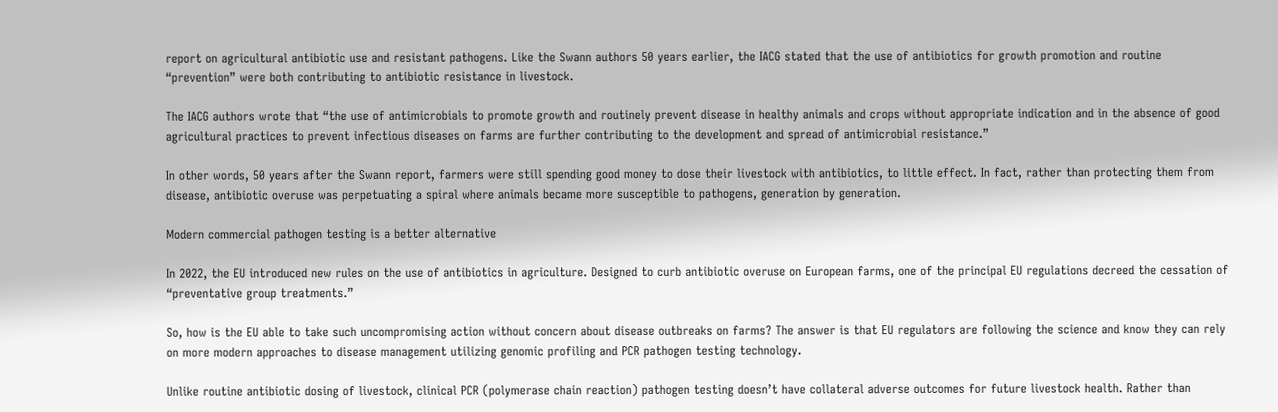report on agricultural antibiotic use and resistant pathogens. Like the Swann authors 50 years earlier, the IACG stated that the use of antibiotics for growth promotion and routine “prevention” were both contributing to antibiotic resistance in livestock.

The IACG authors wrote that “the use of antimicrobials to promote growth and routinely prevent disease in healthy animals and crops without appropriate indication and in the absence of good agricultural practices to prevent infectious diseases on farms are further contributing to the development and spread of antimicrobial resistance.”

In other words, 50 years after the Swann report, farmers were still spending good money to dose their livestock with antibiotics, to little effect. In fact, rather than protecting them from disease, antibiotic overuse was perpetuating a spiral where animals became more susceptible to pathogens, generation by generation.

Modern commercial pathogen testing is a better alternative

In 2022, the EU introduced new rules on the use of antibiotics in agriculture. Designed to curb antibiotic overuse on European farms, one of the principal EU regulations decreed the cessation of “preventative group treatments.”

So, how is the EU able to take such uncompromising action without concern about disease outbreaks on farms? The answer is that EU regulators are following the science and know they can rely on more modern approaches to disease management utilizing genomic profiling and PCR pathogen testing technology.

Unlike routine antibiotic dosing of livestock, clinical PCR (polymerase chain reaction) pathogen testing doesn’t have collateral adverse outcomes for future livestock health. Rather than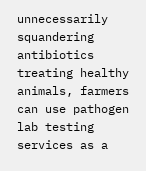unnecessarily squandering antibiotics treating healthy animals, farmers can use pathogen lab testing services as a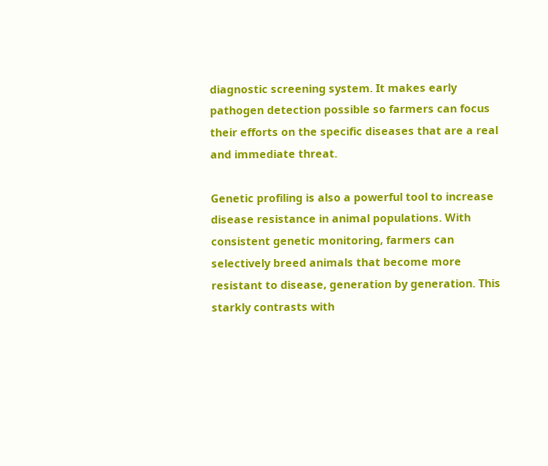diagnostic screening system. It makes early pathogen detection possible so farmers can focus their efforts on the specific diseases that are a real and immediate threat.

Genetic profiling is also a powerful tool to increase disease resistance in animal populations. With consistent genetic monitoring, farmers can selectively breed animals that become more resistant to disease, generation by generation. This starkly contrasts with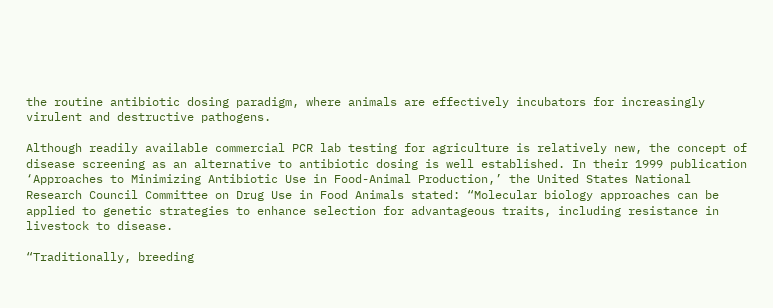the routine antibiotic dosing paradigm, where animals are effectively incubators for increasingly virulent and destructive pathogens.

Although readily available commercial PCR lab testing for agriculture is relatively new, the concept of disease screening as an alternative to antibiotic dosing is well established. In their 1999 publication ‘Approaches to Minimizing Antibiotic Use in Food-Animal Production,’ the United States National Research Council Committee on Drug Use in Food Animals stated: “Molecular biology approaches can be applied to genetic strategies to enhance selection for advantageous traits, including resistance in livestock to disease.

“Traditionally, breeding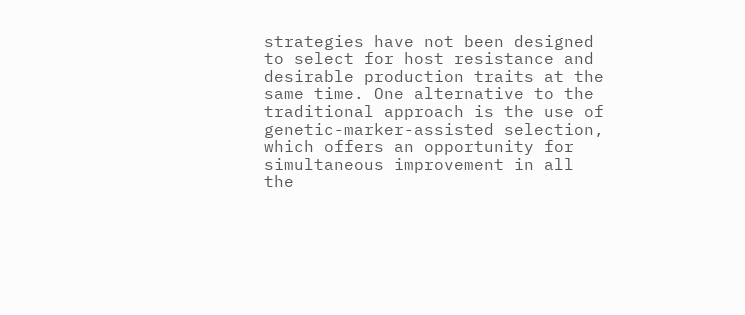strategies have not been designed to select for host resistance and desirable production traits at the same time. One alternative to the traditional approach is the use of genetic-marker-assisted selection, which offers an opportunity for simultaneous improvement in all the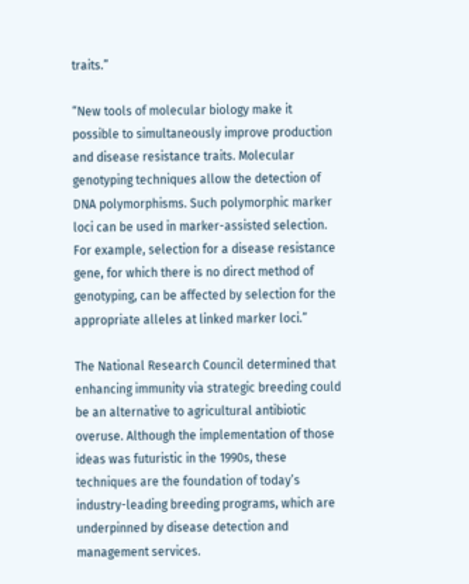traits.”

“New tools of molecular biology make it possible to simultaneously improve production and disease resistance traits. Molecular genotyping techniques allow the detection of DNA polymorphisms. Such polymorphic marker loci can be used in marker-assisted selection. For example, selection for a disease resistance gene, for which there is no direct method of genotyping, can be affected by selection for the appropriate alleles at linked marker loci.”

The National Research Council determined that enhancing immunity via strategic breeding could be an alternative to agricultural antibiotic overuse. Although the implementation of those ideas was futuristic in the 1990s, these techniques are the foundation of today’s industry-leading breeding programs, which are underpinned by disease detection and management services.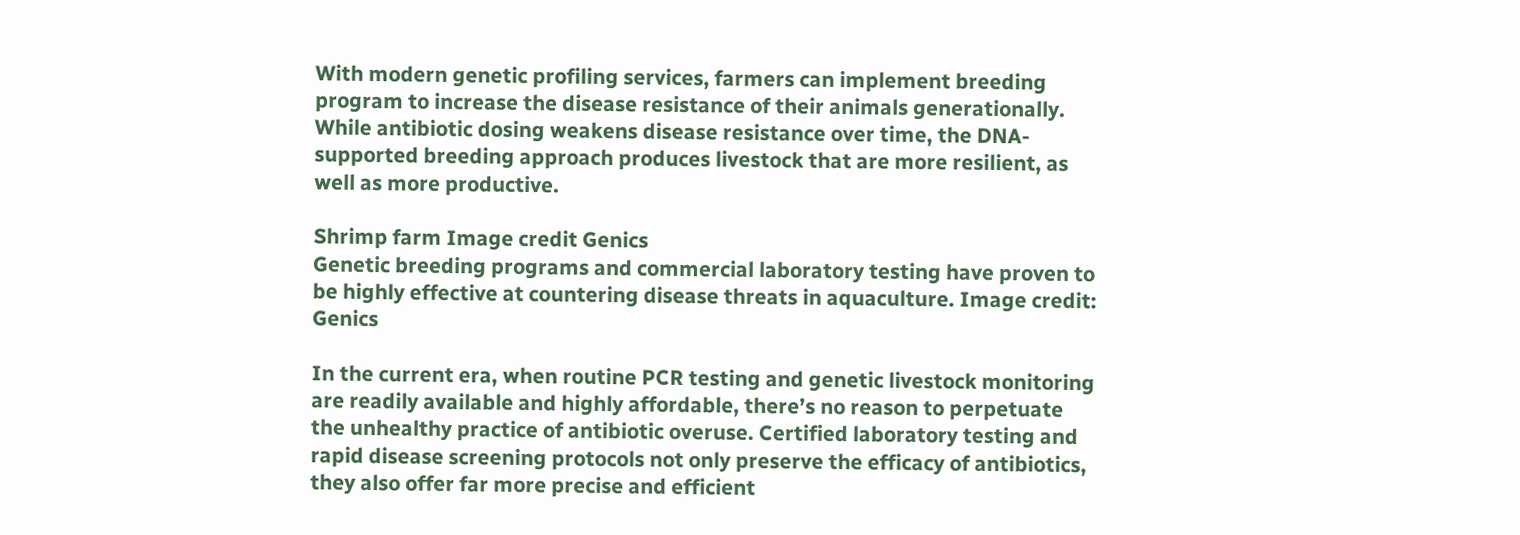With modern genetic profiling services, farmers can implement breeding program to increase the disease resistance of their animals generationally. While antibiotic dosing weakens disease resistance over time, the DNA-supported breeding approach produces livestock that are more resilient, as well as more productive.

Shrimp farm Image credit Genics
Genetic breeding programs and commercial laboratory testing have proven to be highly effective at countering disease threats in aquaculture. Image credit: Genics

In the current era, when routine PCR testing and genetic livestock monitoring are readily available and highly affordable, there’s no reason to perpetuate the unhealthy practice of antibiotic overuse. Certified laboratory testing and rapid disease screening protocols not only preserve the efficacy of antibiotics, they also offer far more precise and efficient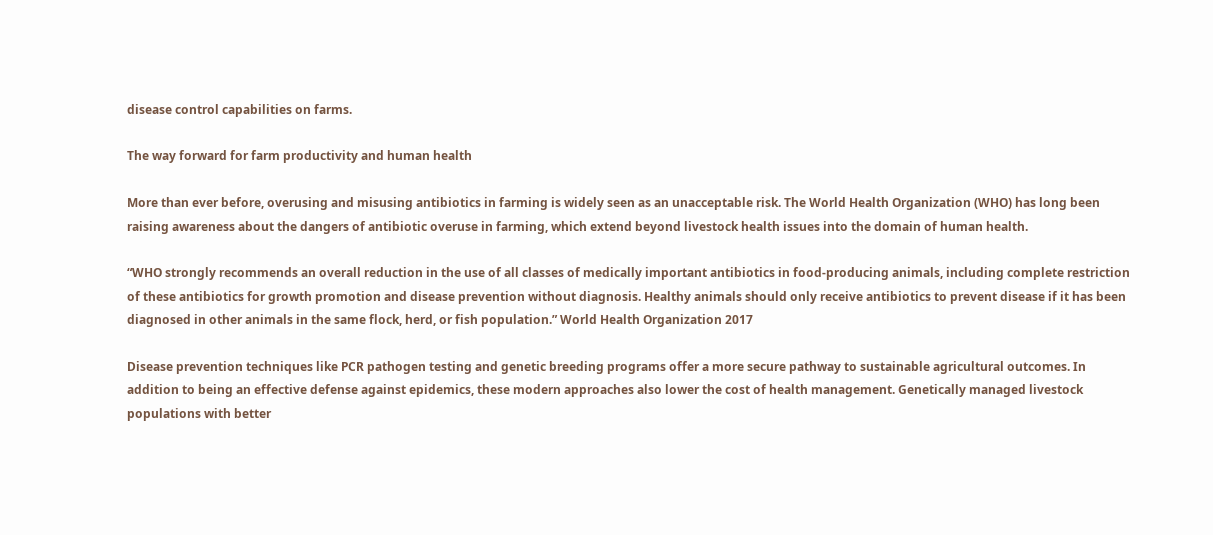disease control capabilities on farms.

The way forward for farm productivity and human health

More than ever before, overusing and misusing antibiotics in farming is widely seen as an unacceptable risk. The World Health Organization (WHO) has long been raising awareness about the dangers of antibiotic overuse in farming, which extend beyond livestock health issues into the domain of human health.

“WHO strongly recommends an overall reduction in the use of all classes of medically important antibiotics in food-producing animals, including complete restriction of these antibiotics for growth promotion and disease prevention without diagnosis. Healthy animals should only receive antibiotics to prevent disease if it has been diagnosed in other animals in the same flock, herd, or fish population.” World Health Organization 2017

Disease prevention techniques like PCR pathogen testing and genetic breeding programs offer a more secure pathway to sustainable agricultural outcomes. In addition to being an effective defense against epidemics, these modern approaches also lower the cost of health management. Genetically managed livestock populations with better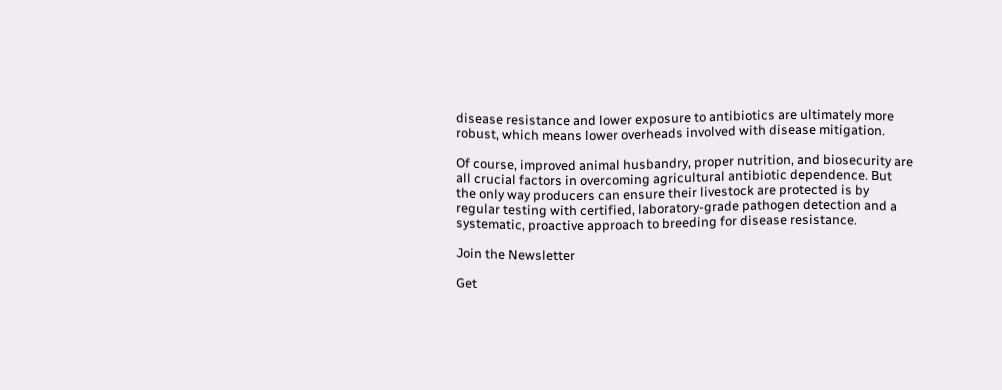disease resistance and lower exposure to antibiotics are ultimately more robust, which means lower overheads involved with disease mitigation.

Of course, improved animal husbandry, proper nutrition, and biosecurity are all crucial factors in overcoming agricultural antibiotic dependence. But the only way producers can ensure their livestock are protected is by regular testing with certified, laboratory-grade pathogen detection and a systematic, proactive approach to breeding for disease resistance.

Join the Newsletter

Get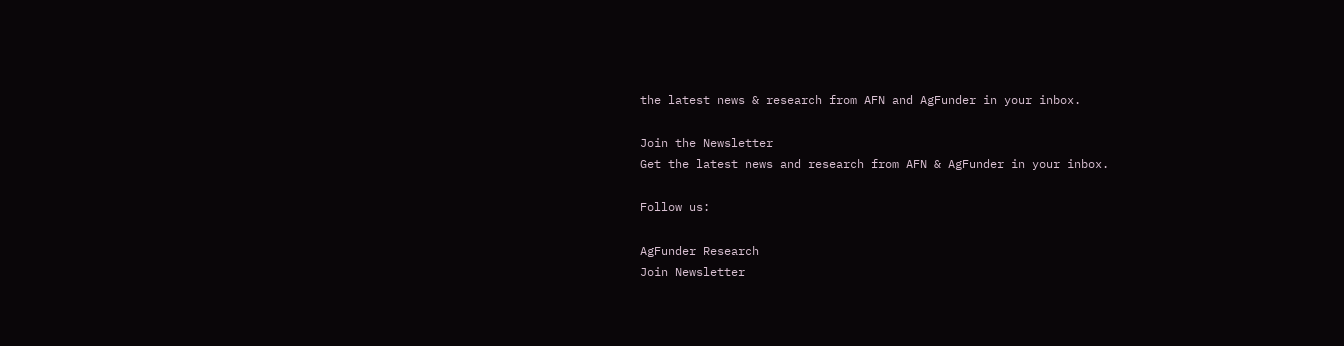the latest news & research from AFN and AgFunder in your inbox.

Join the Newsletter
Get the latest news and research from AFN & AgFunder in your inbox.

Follow us:

AgFunder Research
Join Newsletter